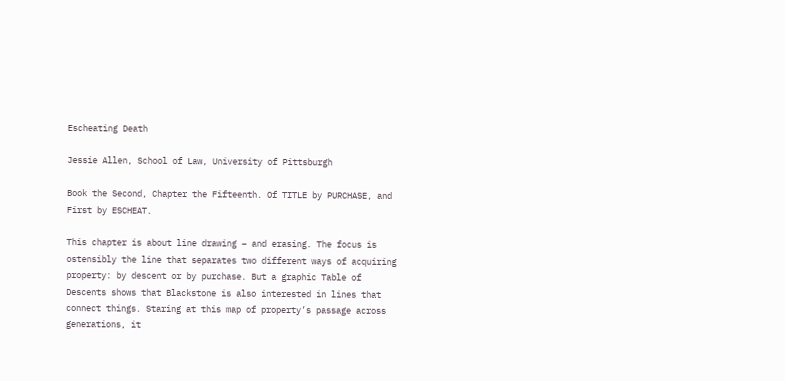Escheating Death

Jessie Allen, School of Law, University of Pittsburgh

Book the Second, Chapter the Fifteenth. Of TITLE by PURCHASE, and First by ESCHEAT.

This chapter is about line drawing – and erasing. The focus is ostensibly the line that separates two different ways of acquiring property: by descent or by purchase. But a graphic Table of Descents shows that Blackstone is also interested in lines that connect things. Staring at this map of property’s passage across generations, it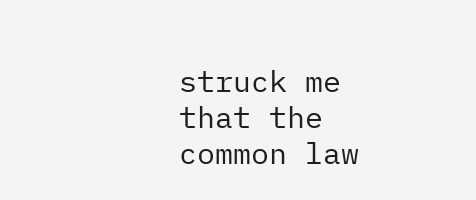struck me that the common law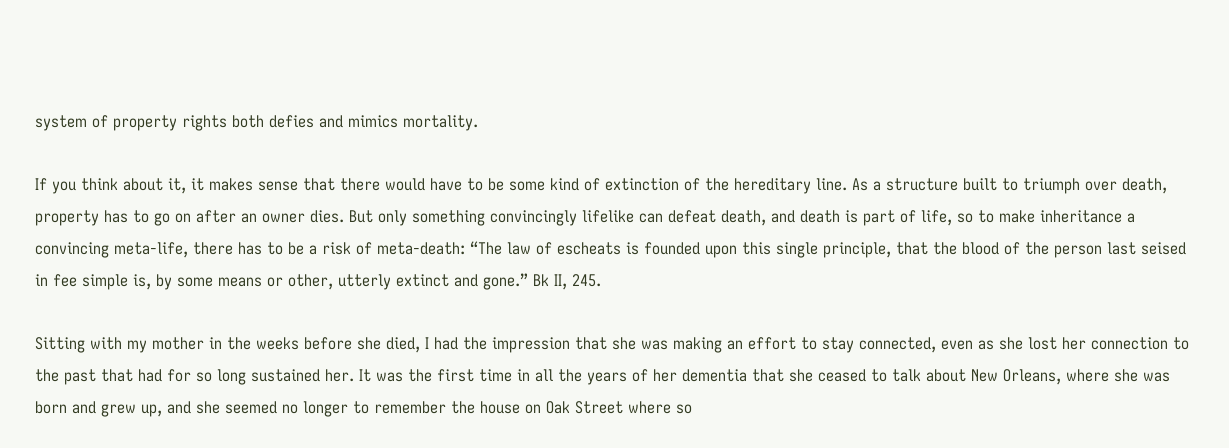system of property rights both defies and mimics mortality.

If you think about it, it makes sense that there would have to be some kind of extinction of the hereditary line. As a structure built to triumph over death, property has to go on after an owner dies. But only something convincingly lifelike can defeat death, and death is part of life, so to make inheritance a convincing meta-life, there has to be a risk of meta-death: “The law of escheats is founded upon this single principle, that the blood of the person last seised in fee simple is, by some means or other, utterly extinct and gone.” Bk II, 245.

Sitting with my mother in the weeks before she died, I had the impression that she was making an effort to stay connected, even as she lost her connection to the past that had for so long sustained her. It was the first time in all the years of her dementia that she ceased to talk about New Orleans, where she was born and grew up, and she seemed no longer to remember the house on Oak Street where so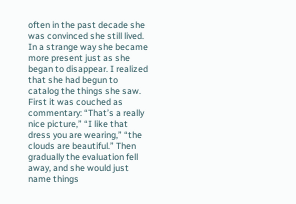often in the past decade she was convinced she still lived. In a strange way she became more present just as she began to disappear. I realized that she had begun to catalog the things she saw. First it was couched as commentary: “That’s a really nice picture,” “I like that dress you are wearing,” “the clouds are beautiful.” Then gradually the evaluation fell away, and she would just name things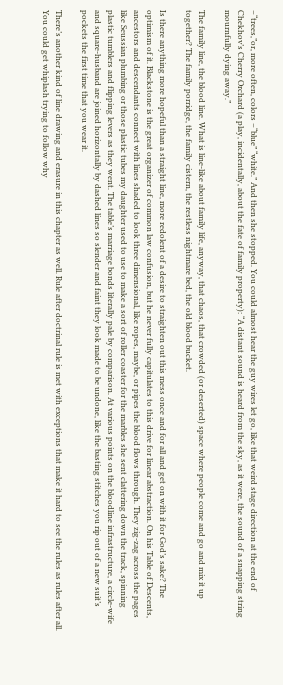–“trees,”or, more often, colors –“blue” “white.” And then she stopped. You could almost hear the guy wires let go, like that weird stage direction at the end of Chekhov’s Cherry Orchard (a play, incidentally, about the fate of family property): “A distant sound is heard from the sky, as it were, the sound of a snapping string mournfully dying away.”

The family line, the blood line. What is line-like about family life, anyway, that chaos, that crowded (or deserted) space where people come and go and mix it up together? The family porridge, the family cistern, the restless nightmare bed, the old blood bucket.

Is there anything more hopeful than a straight line, more redolent of a desire to straighten out this mess once and for all and get on with it for God’s sake? The optimism of it. Blackstone is the great organizer of common law confusion, but he never fully capitulates to this drive for linear abstraction. On his Table of Descents, ancestors and descendants connect with lines shaded to look three dimensional, like ropes, maybe, or pipes the blood flows through. They zig-zag across the pages like Seussian plumbing or those plastic tubes my daughter used to use to make a sort of roller coaster for the marbles she sent clattering down the track, spinning plastic tumblers and flipping levers as they went. The table’s marriage bonds literally pale by comparison. At various points on the bloodline infrastructure, a circle-wife and square-husband are joined horizontally by dashed lines so slender and faint they look made to be undone, like the basting stitches you rip out of a new suit’s pockets the first time that you wear it.

There’s another kind of line drawing and erasure in this chapter as well. Rule after doctrinal rule is met with exceptions that make it hard to see the rules as rules after all. You could get whiplash trying to follow why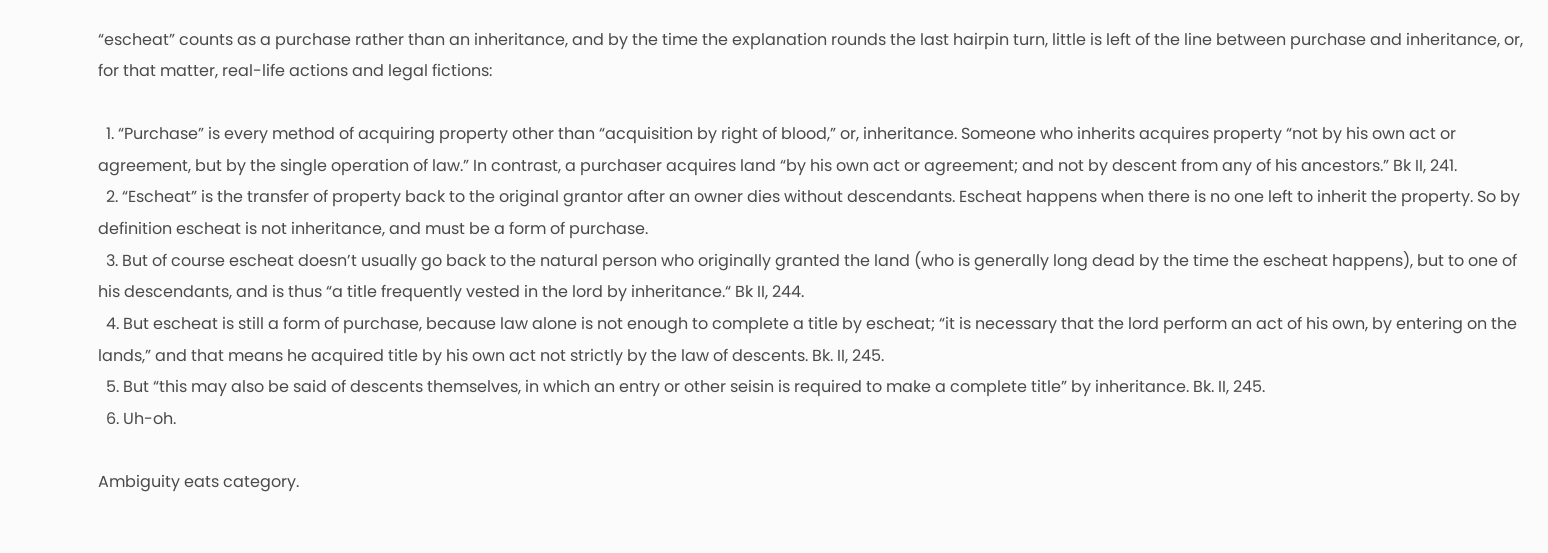“escheat” counts as a purchase rather than an inheritance, and by the time the explanation rounds the last hairpin turn, little is left of the line between purchase and inheritance, or, for that matter, real-life actions and legal fictions:

  1. “Purchase” is every method of acquiring property other than “acquisition by right of blood,” or, inheritance. Someone who inherits acquires property “not by his own act or agreement, but by the single operation of law.” In contrast, a purchaser acquires land “by his own act or agreement; and not by descent from any of his ancestors.” Bk II, 241.
  2. “Escheat” is the transfer of property back to the original grantor after an owner dies without descendants. Escheat happens when there is no one left to inherit the property. So by definition escheat is not inheritance, and must be a form of purchase.
  3. But of course escheat doesn’t usually go back to the natural person who originally granted the land (who is generally long dead by the time the escheat happens), but to one of his descendants, and is thus “a title frequently vested in the lord by inheritance.“ Bk II, 244.
  4. But escheat is still a form of purchase, because law alone is not enough to complete a title by escheat; “it is necessary that the lord perform an act of his own, by entering on the lands,” and that means he acquired title by his own act not strictly by the law of descents. Bk. II, 245.
  5. But “this may also be said of descents themselves, in which an entry or other seisin is required to make a complete title” by inheritance. Bk. II, 245.
  6. Uh-oh.

Ambiguity eats category.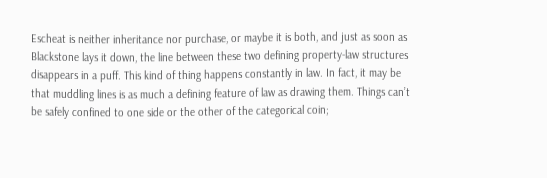Escheat is neither inheritance nor purchase, or maybe it is both, and just as soon as Blackstone lays it down, the line between these two defining property-law structures disappears in a puff. This kind of thing happens constantly in law. In fact, it may be that muddling lines is as much a defining feature of law as drawing them. Things can’t be safely confined to one side or the other of the categorical coin;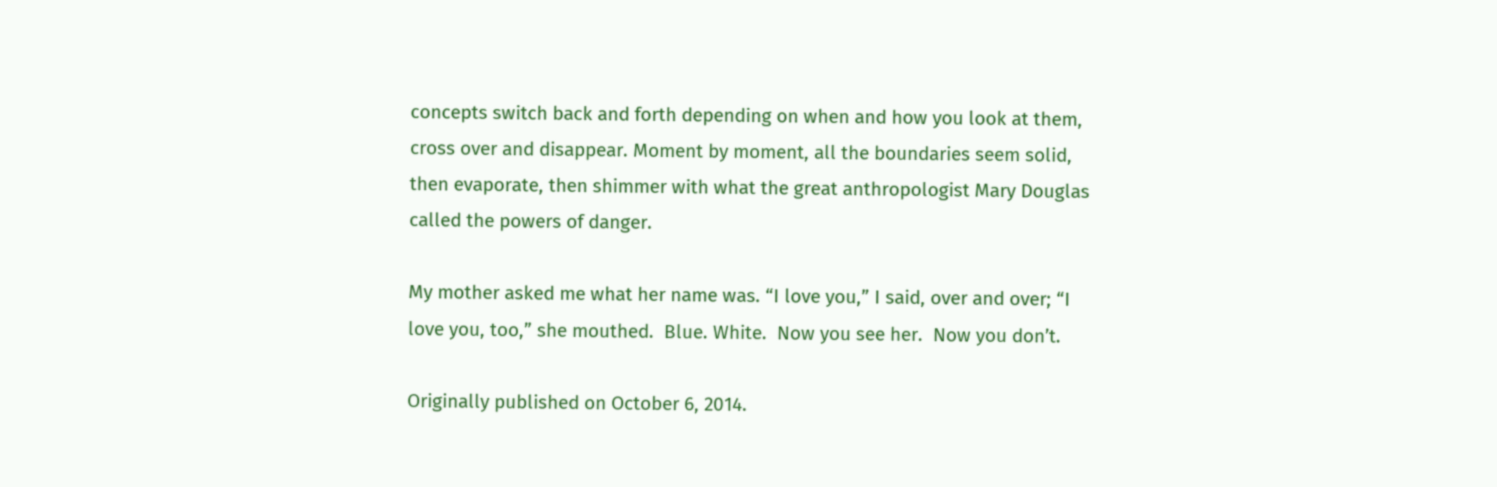concepts switch back and forth depending on when and how you look at them, cross over and disappear. Moment by moment, all the boundaries seem solid, then evaporate, then shimmer with what the great anthropologist Mary Douglas called the powers of danger.

My mother asked me what her name was. “I love you,” I said, over and over; “I love you, too,” she mouthed.  Blue. White.  Now you see her.  Now you don’t.

Originally published on October 6, 2014.